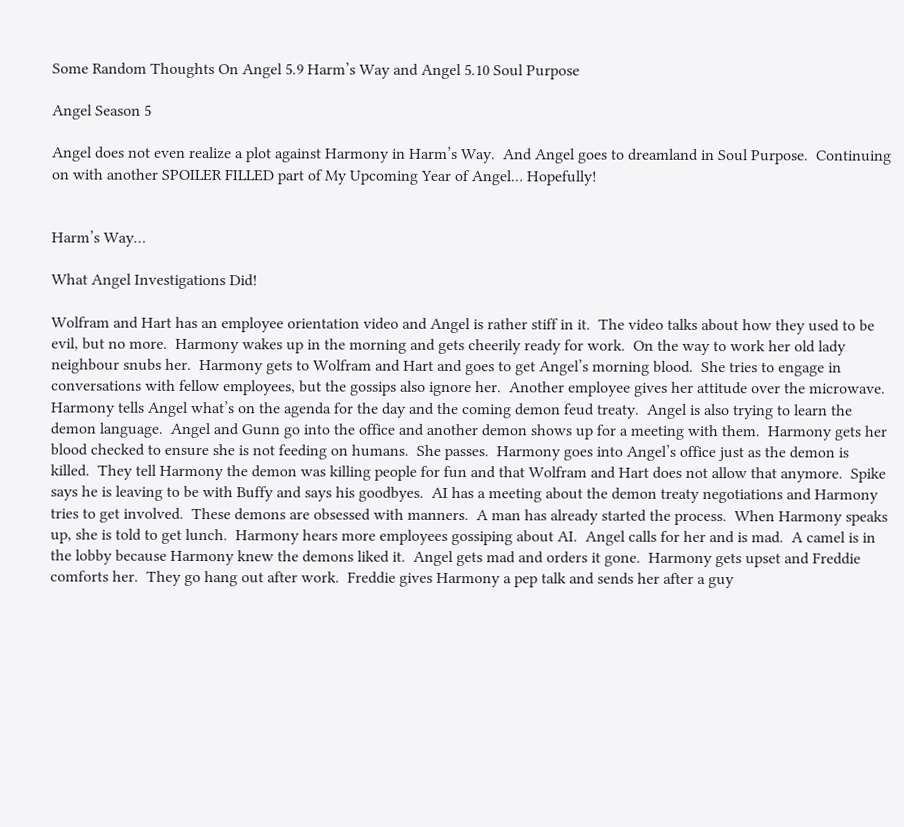Some Random Thoughts On Angel 5.9 Harm’s Way and Angel 5.10 Soul Purpose

Angel Season 5

Angel does not even realize a plot against Harmony in Harm’s Way.  And Angel goes to dreamland in Soul Purpose.  Continuing on with another SPOILER FILLED part of My Upcoming Year of Angel… Hopefully!


Harm’s Way…

What Angel Investigations Did!

Wolfram and Hart has an employee orientation video and Angel is rather stiff in it.  The video talks about how they used to be evil, but no more.  Harmony wakes up in the morning and gets cheerily ready for work.  On the way to work her old lady neighbour snubs her.  Harmony gets to Wolfram and Hart and goes to get Angel’s morning blood.  She tries to engage in conversations with fellow employees, but the gossips also ignore her.  Another employee gives her attitude over the microwave.  Harmony tells Angel what’s on the agenda for the day and the coming demon feud treaty.  Angel is also trying to learn the demon language.  Angel and Gunn go into the office and another demon shows up for a meeting with them.  Harmony gets her blood checked to ensure she is not feeding on humans.  She passes.  Harmony goes into Angel’s office just as the demon is killed.  They tell Harmony the demon was killing people for fun and that Wolfram and Hart does not allow that anymore.  Spike says he is leaving to be with Buffy and says his goodbyes.  AI has a meeting about the demon treaty negotiations and Harmony tries to get involved.  These demons are obsessed with manners.  A man has already started the process.  When Harmony speaks up, she is told to get lunch.  Harmony hears more employees gossiping about AI.  Angel calls for her and is mad.  A camel is in the lobby because Harmony knew the demons liked it.  Angel gets mad and orders it gone.  Harmony gets upset and Freddie comforts her.  They go hang out after work.  Freddie gives Harmony a pep talk and sends her after a guy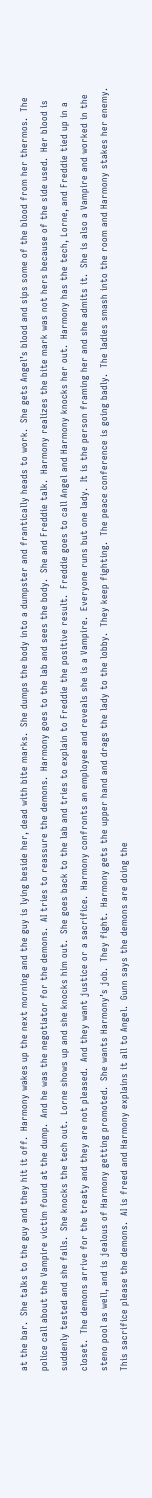at the bar.  She talks to the guy and they hit it off.  Harmony wakes up the next morning and the guy is lying beside her, dead with bite marks.  She dumps the body into a dumpster and frantically heads to work.  She gets Angel’s blood and sips some of the blood from her thermos.  The police call about the Vampire victim found at the dump.  And he was the negotiator for the demons.  AI tries to reassure the demons.  Harmony goes to the lab and sees the body.  She and Freddie talk.  Harmony realizes the bite mark was not hers because of the side used.  Her blood is suddenly tested and she fails.  She knocks the tech out.  Lorne shows up and she knocks him out.  She goes back to the lab and tries to explain to Freddie the positive result.  Freddie goes to call Angel and Harmony knocks her out.  Harmony has the tech, Lorne, and Freddie tied up in a closet.  The demons arrive for the treaty and they are not pleased.  And they want justice or a sacrifice.  Harmony confronts an employee and reveals she is a Vampire.  Everyone runs but one lady.  It is the person framing her and she admits it.  She is also a Vampire and worked in the steno pool as well, and is jealous of Harmony getting promoted.  She wants Harmony’s job.  They fight.  Harmony gets the upper hand and drags the lady to the lobby.  They keep fighting.  The peace conference is going badly.  The ladies smash into the room and Harmony stakes her enemy.  This sacrifice please the demons.  AI is freed and Harmony explains it all to Angel.  Gunn says the demons are doing the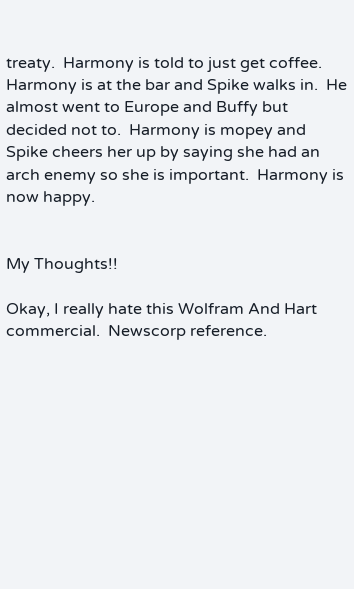treaty.  Harmony is told to just get coffee.  Harmony is at the bar and Spike walks in.  He almost went to Europe and Buffy but decided not to.  Harmony is mopey and Spike cheers her up by saying she had an arch enemy so she is important.  Harmony is now happy.


My Thoughts!!

Okay, I really hate this Wolfram And Hart commercial.  Newscorp reference.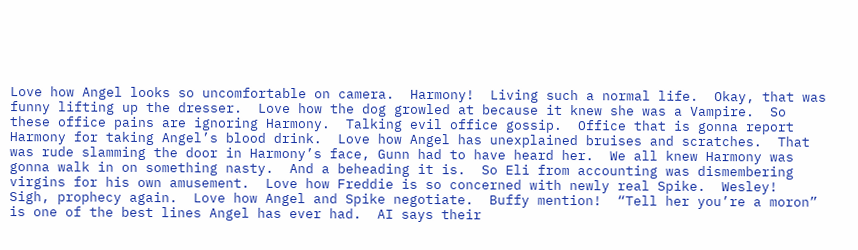Love how Angel looks so uncomfortable on camera.  Harmony!  Living such a normal life.  Okay, that was funny lifting up the dresser.  Love how the dog growled at because it knew she was a Vampire.  So these office pains are ignoring Harmony.  Talking evil office gossip.  Office that is gonna report Harmony for taking Angel’s blood drink.  Love how Angel has unexplained bruises and scratches.  That was rude slamming the door in Harmony’s face, Gunn had to have heard her.  We all knew Harmony was gonna walk in on something nasty.  And a beheading it is.  So Eli from accounting was dismembering virgins for his own amusement.  Love how Freddie is so concerned with newly real Spike.  Wesley!  Sigh, prophecy again.  Love how Angel and Spike negotiate.  Buffy mention!  “Tell her you’re a moron” is one of the best lines Angel has ever had.  AI says their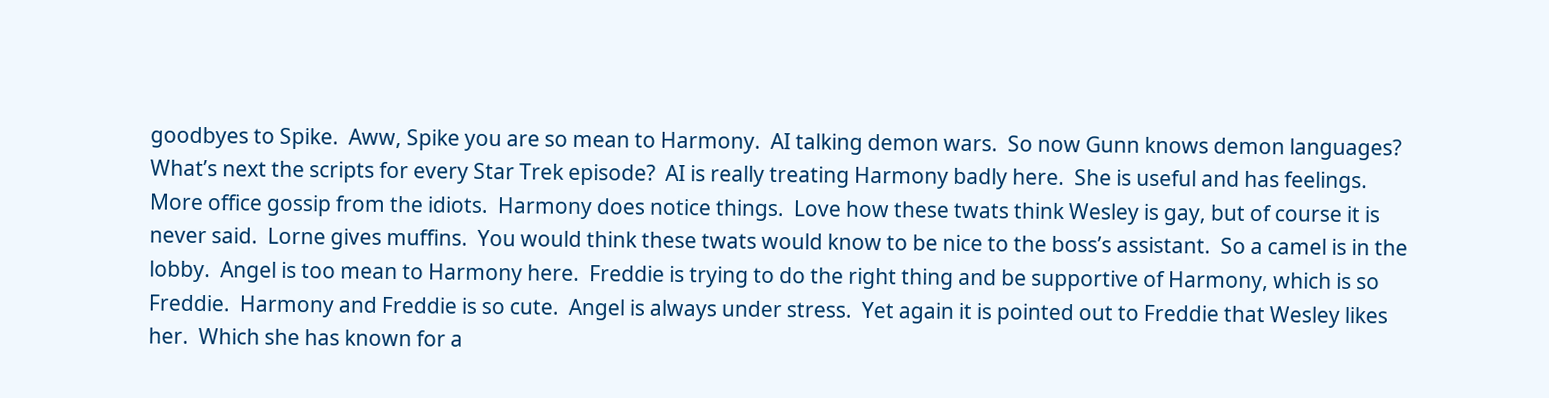goodbyes to Spike.  Aww, Spike you are so mean to Harmony.  AI talking demon wars.  So now Gunn knows demon languages?  What’s next the scripts for every Star Trek episode?  AI is really treating Harmony badly here.  She is useful and has feelings.  More office gossip from the idiots.  Harmony does notice things.  Love how these twats think Wesley is gay, but of course it is never said.  Lorne gives muffins.  You would think these twats would know to be nice to the boss’s assistant.  So a camel is in the lobby.  Angel is too mean to Harmony here.  Freddie is trying to do the right thing and be supportive of Harmony, which is so Freddie.  Harmony and Freddie is so cute.  Angel is always under stress.  Yet again it is pointed out to Freddie that Wesley likes her.  Which she has known for a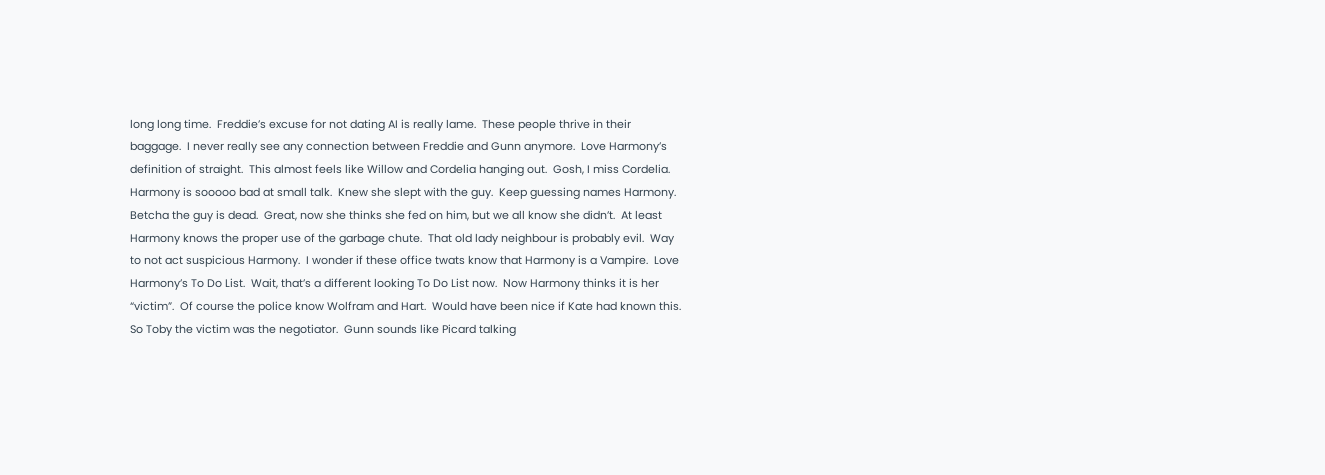long long time.  Freddie’s excuse for not dating AI is really lame.  These people thrive in their baggage.  I never really see any connection between Freddie and Gunn anymore.  Love Harmony’s definition of straight.  This almost feels like Willow and Cordelia hanging out.  Gosh, I miss Cordelia.  Harmony is sooooo bad at small talk.  Knew she slept with the guy.  Keep guessing names Harmony.  Betcha the guy is dead.  Great, now she thinks she fed on him, but we all know she didn’t.  At least Harmony knows the proper use of the garbage chute.  That old lady neighbour is probably evil.  Way to not act suspicious Harmony.  I wonder if these office twats know that Harmony is a Vampire.  Love Harmony’s To Do List.  Wait, that’s a different looking To Do List now.  Now Harmony thinks it is her “victim”.  Of course the police know Wolfram and Hart.  Would have been nice if Kate had known this.  So Toby the victim was the negotiator.  Gunn sounds like Picard talking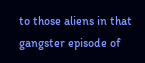to those aliens in that gangster episode of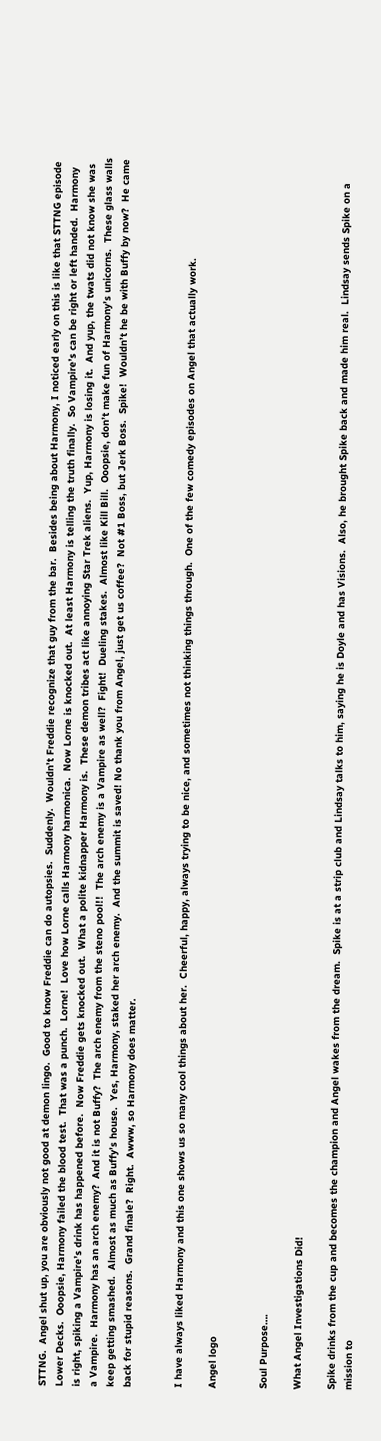STTNG.  Angel shut up, you are obviously not good at demon lingo.  Good to know Freddie can do autopsies.  Suddenly.  Wouldn’t Freddie recognize that guy from the bar.  Besides being about Harmony, I noticed early on this is like that STTNG episode Lower Decks.  Ooopsie, Harmony failed the blood test.  That was a punch.  Lorne!  Love how Lorne calls Harmony harmonica.  Now Lorne is knocked out.  At least Harmony is telling the truth finally.  So Vampire’s can be right or left handed.  Harmony is right, spiking a Vampire’s drink has happened before.  Now Freddie gets knocked out.  What a polite kidnapper Harmony is.  These demon tribes act like annoying Star Trek aliens.  Yup, Harmony is losing it.  And yup, the twats did not know she was a Vampire.  Harmony has an arch enemy?  And it is not Buffy?  The arch enemy from the steno pool!!  The arch enemy is a Vampire as well?  Fight!  Dueling stakes.  Almost like Kill Bill.  Ooopsie, don’t make fun of Harmony’s unicorns.  These glass walls keep getting smashed.  Almost as much as Buffy’s house.  Yes, Harmony, staked her arch enemy.  And the summit is saved! No thank you from Angel, just get us coffee?  Not #1 Boss, but Jerk Boss.  Spike!  Wouldn’t he be with Buffy by now?  He came back for stupid reasons.  Grand finale?  Right.  Awww, so Harmony does matter.


I have always liked Harmony and this one shows us so many cool things about her.  Cheerful, happy, always trying to be nice, and sometimes not thinking things through.  One of the few comedy episodes on Angel that actually work.

Angel logo


Soul Purpose….

What Angel Investigations Did!

Spike drinks from the cup and becomes the champion and Angel wakes from the dream.  Spike is at a strip club and Lindsay talks to him, saying he is Doyle and has Visions.  Also, he brought Spike back and made him real.  Lindsay sends Spike on a mission to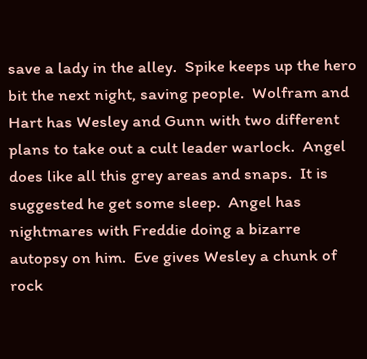save a lady in the alley.  Spike keeps up the hero bit the next night, saving people.  Wolfram and Hart has Wesley and Gunn with two different plans to take out a cult leader warlock.  Angel does like all this grey areas and snaps.  It is suggested he get some sleep.  Angel has nightmares with Freddie doing a bizarre autopsy on him.  Eve gives Wesley a chunk of rock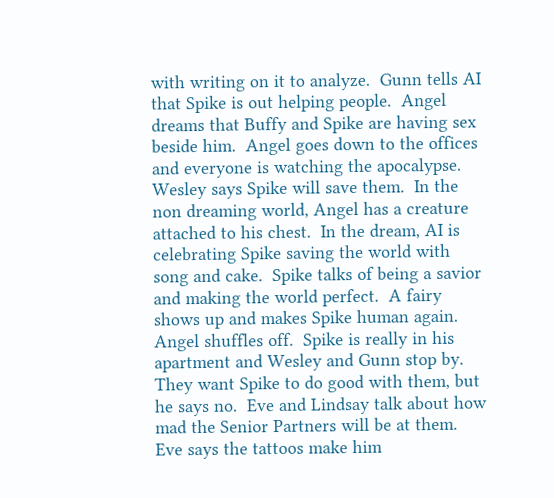with writing on it to analyze.  Gunn tells AI that Spike is out helping people.  Angel dreams that Buffy and Spike are having sex beside him.  Angel goes down to the offices and everyone is watching the apocalypse.  Wesley says Spike will save them.  In the non dreaming world, Angel has a creature attached to his chest.  In the dream, AI is celebrating Spike saving the world with song and cake.  Spike talks of being a savior and making the world perfect.  A fairy shows up and makes Spike human again.  Angel shuffles off.  Spike is really in his apartment and Wesley and Gunn stop by.  They want Spike to do good with them, but he says no.  Eve and Lindsay talk about how mad the Senior Partners will be at them.  Eve says the tattoos make him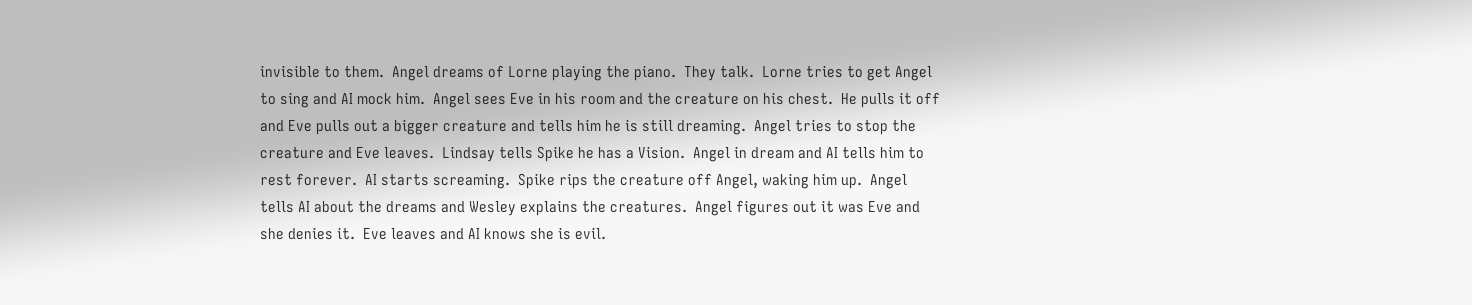invisible to them.  Angel dreams of Lorne playing the piano.  They talk.  Lorne tries to get Angel to sing and AI mock him.  Angel sees Eve in his room and the creature on his chest.  He pulls it off and Eve pulls out a bigger creature and tells him he is still dreaming.  Angel tries to stop the creature and Eve leaves.  Lindsay tells Spike he has a Vision.  Angel in dream and AI tells him to rest forever.  AI starts screaming.  Spike rips the creature off Angel, waking him up.  Angel tells AI about the dreams and Wesley explains the creatures.  Angel figures out it was Eve and she denies it.  Eve leaves and AI knows she is evil.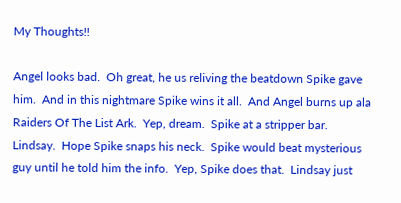My Thoughts!!

Angel looks bad.  Oh great, he us reliving the beatdown Spike gave him.  And in this nightmare Spike wins it all.  And Angel burns up ala Raiders Of The List Ark.  Yep, dream.  Spike at a stripper bar.  Lindsay.  Hope Spike snaps his neck.  Spike would beat mysterious guy until he told him the info.  Yep, Spike does that.  Lindsay just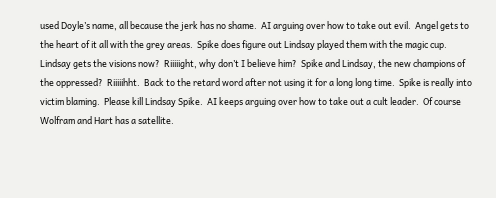used Doyle’s name, all because the jerk has no shame.  AI arguing over how to take out evil.  Angel gets to the heart of it all with the grey areas.  Spike does figure out Lindsay played them with the magic cup.  Lindsay gets the visions now?  Riiiiight, why don’t I believe him?  Spike and Lindsay, the new champions of the oppressed?  Riiiiihht.  Back to the retard word after not using it for a long long time.  Spike is really into victim blaming.  Please kill Lindsay Spike.  AI keeps arguing over how to take out a cult leader.  Of course Wolfram and Hart has a satellite.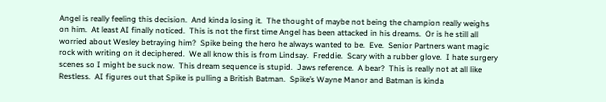Angel is really feeling this decision.  And kinda losing it.  The thought of maybe not being the champion really weighs on him.  At least AI finally noticed.  This is not the first time Angel has been attacked in his dreams.  Or is he still all worried about Wesley betraying him?  Spike being the hero he always wanted to be.  Eve.  Senior Partners want magic rock with writing on it deciphered.  We all know this is from Lindsay.  Freddie.  Scary with a rubber glove.  I hate surgery scenes so I might be suck now.  This dream sequence is stupid.  Jaws reference.  A bear?  This is really not at all like Restless.  AI figures out that Spike is pulling a British Batman.  Spike’s Wayne Manor and Batman is kinda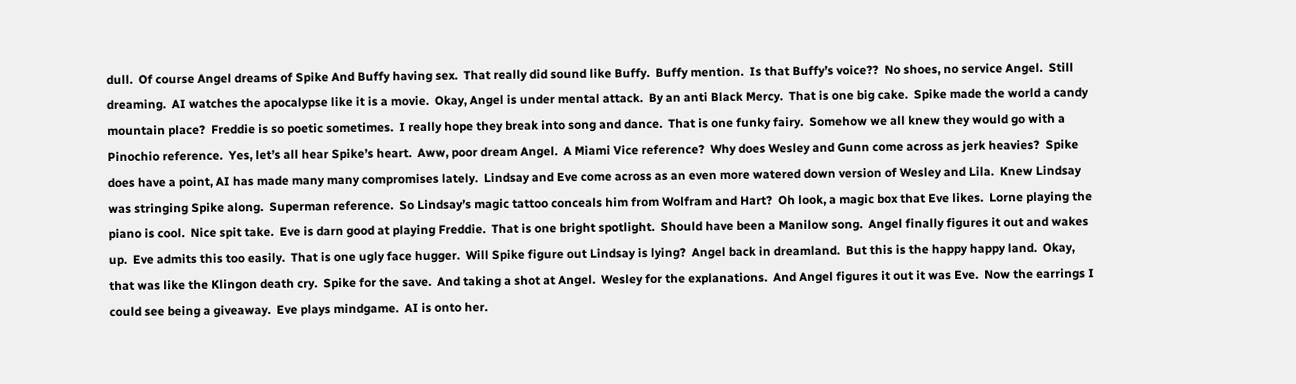dull.  Of course Angel dreams of Spike And Buffy having sex.  That really did sound like Buffy.  Buffy mention.  Is that Buffy’s voice??  No shoes, no service Angel.  Still dreaming.  AI watches the apocalypse like it is a movie.  Okay, Angel is under mental attack.  By an anti Black Mercy.  That is one big cake.  Spike made the world a candy mountain place?  Freddie is so poetic sometimes.  I really hope they break into song and dance.  That is one funky fairy.  Somehow we all knew they would go with a Pinochio reference.  Yes, let’s all hear Spike’s heart.  Aww, poor dream Angel.  A Miami Vice reference?  Why does Wesley and Gunn come across as jerk heavies?  Spike does have a point, AI has made many many compromises lately.  Lindsay and Eve come across as an even more watered down version of Wesley and Lila.  Knew Lindsay was stringing Spike along.  Superman reference.  So Lindsay’s magic tattoo conceals him from Wolfram and Hart?  Oh look, a magic box that Eve likes.  Lorne playing the piano is cool.  Nice spit take.  Eve is darn good at playing Freddie.  That is one bright spotlight.  Should have been a Manilow song.  Angel finally figures it out and wakes up.  Eve admits this too easily.  That is one ugly face hugger.  Will Spike figure out Lindsay is lying?  Angel back in dreamland.  But this is the happy happy land.  Okay, that was like the Klingon death cry.  Spike for the save.  And taking a shot at Angel.  Wesley for the explanations.  And Angel figures it out it was Eve.  Now the earrings I could see being a giveaway.  Eve plays mindgame.  AI is onto her.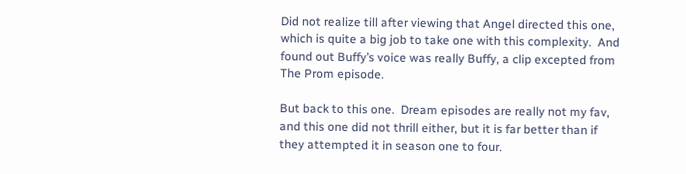Did not realize till after viewing that Angel directed this one, which is quite a big job to take one with this complexity.  And found out Buffy’s voice was really Buffy, a clip excepted from The Prom episode.

But back to this one.  Dream episodes are really not my fav, and this one did not thrill either, but it is far better than if they attempted it in season one to four.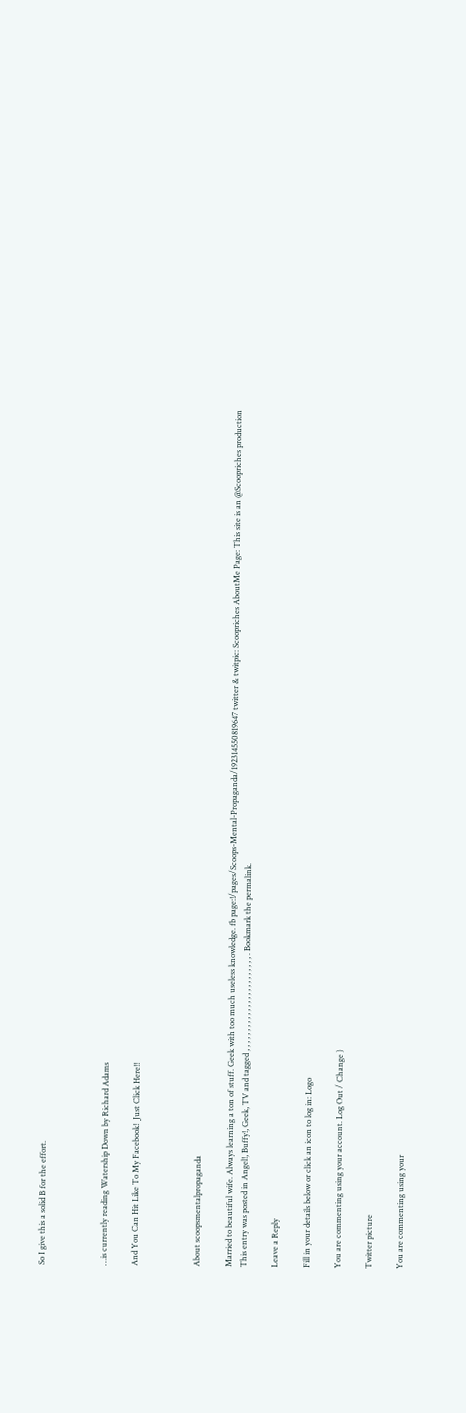So I give this a solid B for the effort.



…is currently reading Watership Down by Richard Adams

And You Can Hit Like To My Facebook!  Just Click Here!!



About scoopsmentalpropaganda

Married to beautiful wife. Always learning a ton of stuff. Geek with too much useless knowledge. fb page:!/pages/Scoops-Mental-Propaganda/192314550819647 twitter & twitpic: Scoopriches AboutMe Page: This site is an @Scoopriches production
This entry was posted in Angel!, Buffy!, Geek, TV and tagged , , , , , , , , , , , , , , , , , , , , , , , , . Bookmark the permalink.

Leave a Reply

Fill in your details below or click an icon to log in: Logo

You are commenting using your account. Log Out / Change )

Twitter picture

You are commenting using your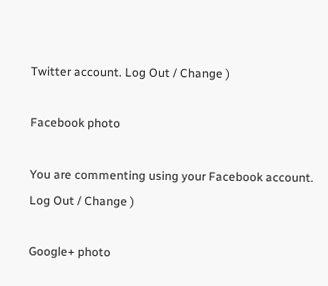Twitter account. Log Out / Change )

Facebook photo

You are commenting using your Facebook account. Log Out / Change )

Google+ photo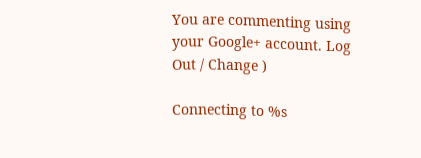You are commenting using your Google+ account. Log Out / Change )

Connecting to %s